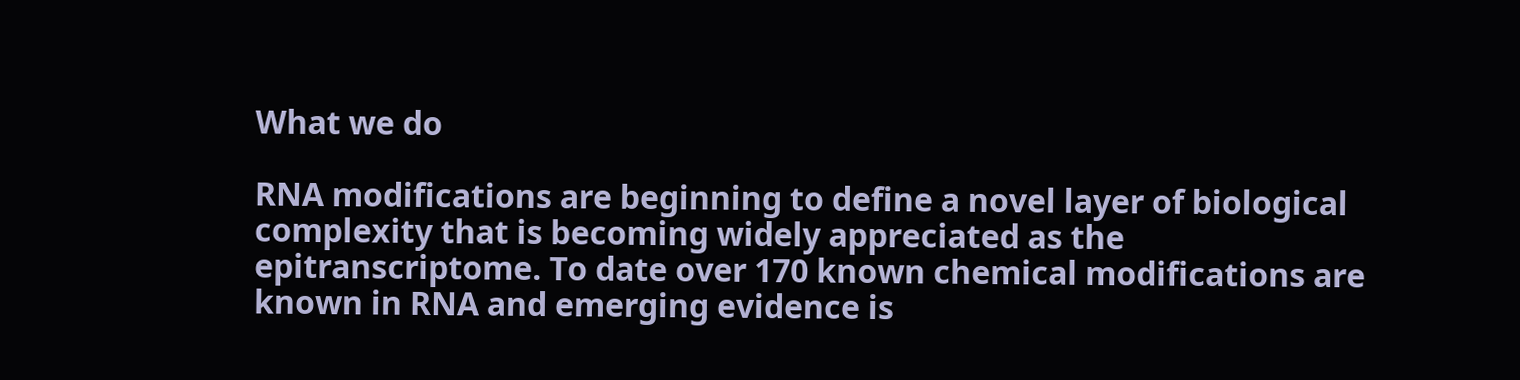What we do

RNA modifications are beginning to define a novel layer of biological complexity that is becoming widely appreciated as the epitranscriptome. To date over 170 known chemical modifications are known in RNA and emerging evidence is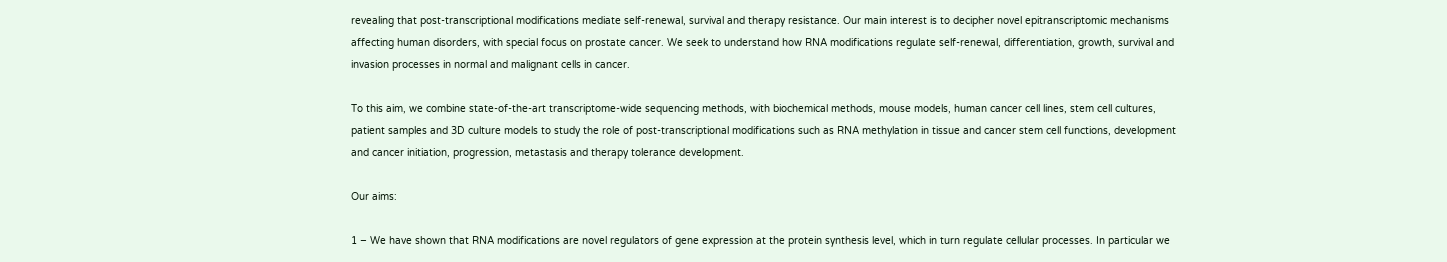revealing that post-transcriptional modifications mediate self-renewal, survival and therapy resistance. Our main interest is to decipher novel epitranscriptomic mechanisms affecting human disorders, with special focus on prostate cancer. We seek to understand how RNA modifications regulate self-renewal, differentiation, growth, survival and invasion processes in normal and malignant cells in cancer.

To this aim, we combine state-of-the-art transcriptome-wide sequencing methods, with biochemical methods, mouse models, human cancer cell lines, stem cell cultures, patient samples and 3D culture models to study the role of post-transcriptional modifications such as RNA methylation in tissue and cancer stem cell functions, development and cancer initiation, progression, metastasis and therapy tolerance development.

Our aims:

1 – We have shown that RNA modifications are novel regulators of gene expression at the protein synthesis level, which in turn regulate cellular processes. In particular we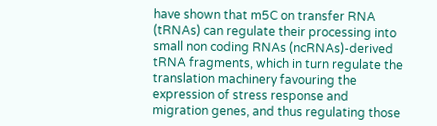have shown that m5C on transfer RNA (tRNAs) can regulate their processing into small non coding RNAs (ncRNAs)-derived tRNA fragments, which in turn regulate the translation machinery favouring the expression of stress response and migration genes, and thus regulating those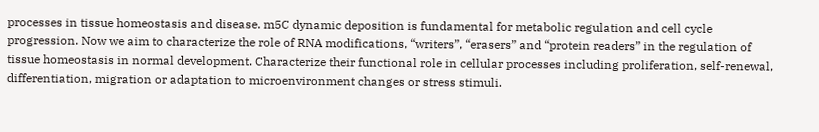processes in tissue homeostasis and disease. m5C dynamic deposition is fundamental for metabolic regulation and cell cycle progression. Now we aim to characterize the role of RNA modifications, “writers”, “erasers” and “protein readers” in the regulation of tissue homeostasis in normal development. Characterize their functional role in cellular processes including proliferation, self-renewal, differentiation, migration or adaptation to microenvironment changes or stress stimuli.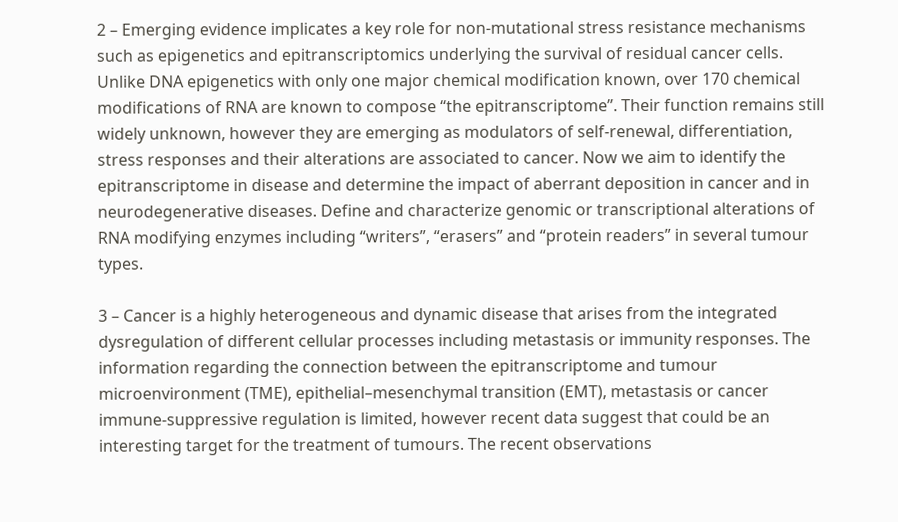2 – Emerging evidence implicates a key role for non-mutational stress resistance mechanisms such as epigenetics and epitranscriptomics underlying the survival of residual cancer cells. Unlike DNA epigenetics with only one major chemical modification known, over 170 chemical modifications of RNA are known to compose “the epitranscriptome”. Their function remains still widely unknown, however they are emerging as modulators of self-renewal, differentiation, stress responses and their alterations are associated to cancer. Now we aim to identify the epitranscriptome in disease and determine the impact of aberrant deposition in cancer and in neurodegenerative diseases. Define and characterize genomic or transcriptional alterations of RNA modifying enzymes including “writers”, “erasers” and “protein readers” in several tumour types.

3 – Cancer is a highly heterogeneous and dynamic disease that arises from the integrated dysregulation of different cellular processes including metastasis or immunity responses. The information regarding the connection between the epitranscriptome and tumour microenvironment (TME), epithelial–mesenchymal transition (EMT), metastasis or cancer immune-suppressive regulation is limited, however recent data suggest that could be an interesting target for the treatment of tumours. The recent observations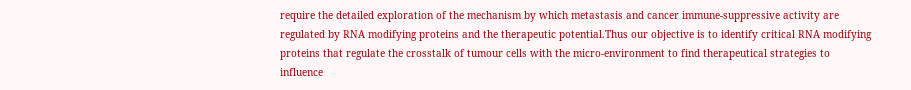require the detailed exploration of the mechanism by which metastasis and cancer immune-suppressive activity are regulated by RNA modifying proteins and the therapeutic potential.Thus our objective is to identify critical RNA modifying proteins that regulate the crosstalk of tumour cells with the micro-environment to find therapeutical strategies to influence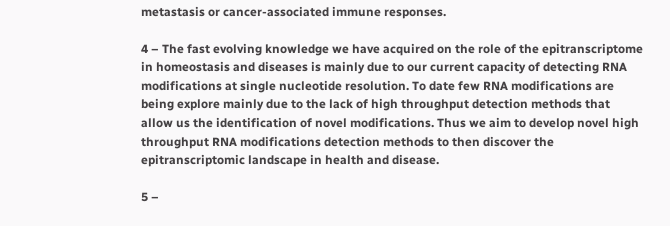metastasis or cancer-associated immune responses.

4 – The fast evolving knowledge we have acquired on the role of the epitranscriptome in homeostasis and diseases is mainly due to our current capacity of detecting RNA modifications at single nucleotide resolution. To date few RNA modifications are being explore mainly due to the lack of high throughput detection methods that allow us the identification of novel modifications. Thus we aim to develop novel high throughput RNA modifications detection methods to then discover the epitranscriptomic landscape in health and disease.

5 –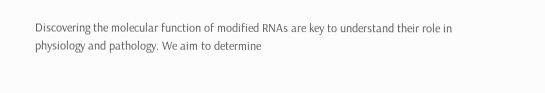Discovering the molecular function of modified RNAs are key to understand their role in physiology and pathology. We aim to determine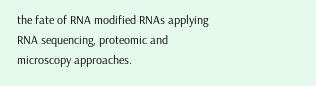the fate of RNA modified RNAs applying RNA sequencing, proteomic and microscopy approaches.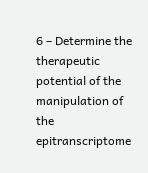6 – Determine the therapeutic potential of the manipulation of the epitranscriptome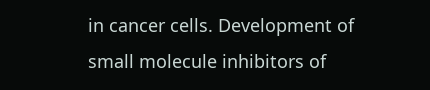in cancer cells. Development of small molecule inhibitors of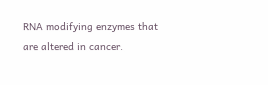RNA modifying enzymes that are altered in cancer.